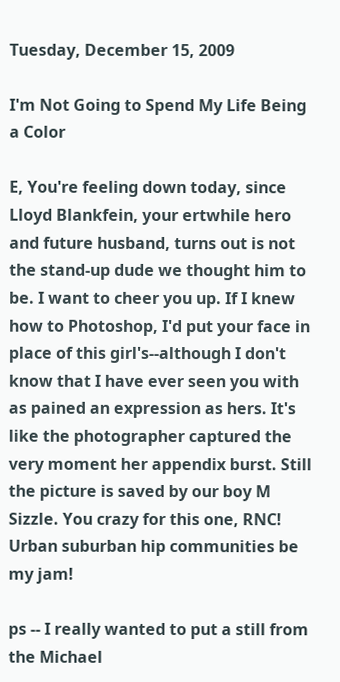Tuesday, December 15, 2009

I'm Not Going to Spend My Life Being a Color

E, You're feeling down today, since Lloyd Blankfein, your ertwhile hero and future husband, turns out is not the stand-up dude we thought him to be. I want to cheer you up. If I knew how to Photoshop, I'd put your face in place of this girl's--although I don't know that I have ever seen you with as pained an expression as hers. It's like the photographer captured the very moment her appendix burst. Still the picture is saved by our boy M Sizzle. You crazy for this one, RNC! Urban suburban hip communities be my jam!

ps -- I really wanted to put a still from the Michael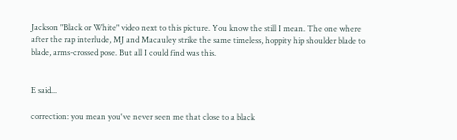Jackson "Black or White" video next to this picture. You know the still I mean. The one where after the rap interlude, MJ and Macauley strike the same timeless, hoppity hip shoulder blade to blade, arms-crossed pose. But all I could find was this.


E said...

correction: you mean you've never seen me that close to a black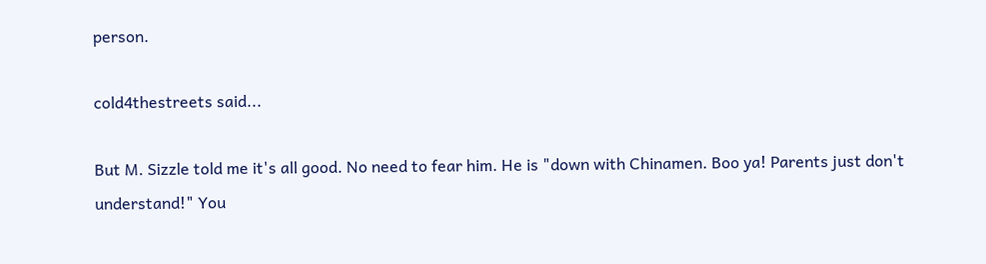person.

cold4thestreets said...

But M. Sizzle told me it's all good. No need to fear him. He is "down with Chinamen. Boo ya! Parents just don't understand!" You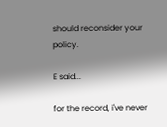should reconsider your policy.

E said...

for the record, i've never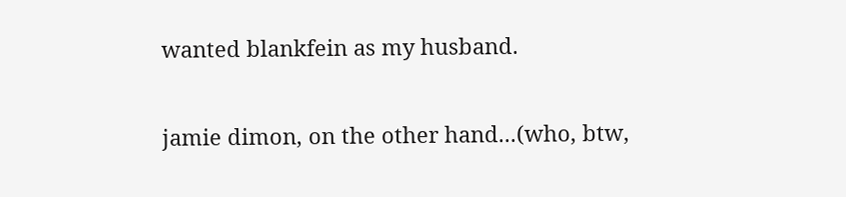wanted blankfein as my husband.

jamie dimon, on the other hand...(who, btw,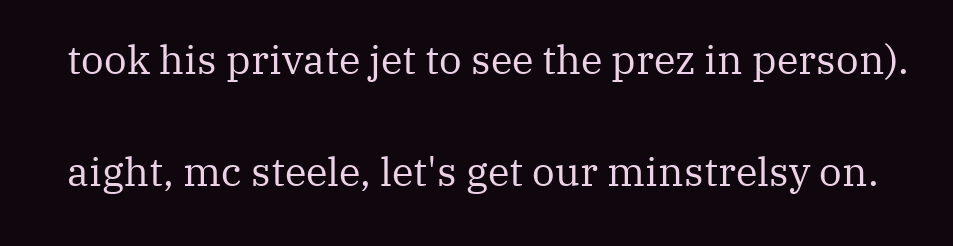took his private jet to see the prez in person).

aight, mc steele, let's get our minstrelsy on.